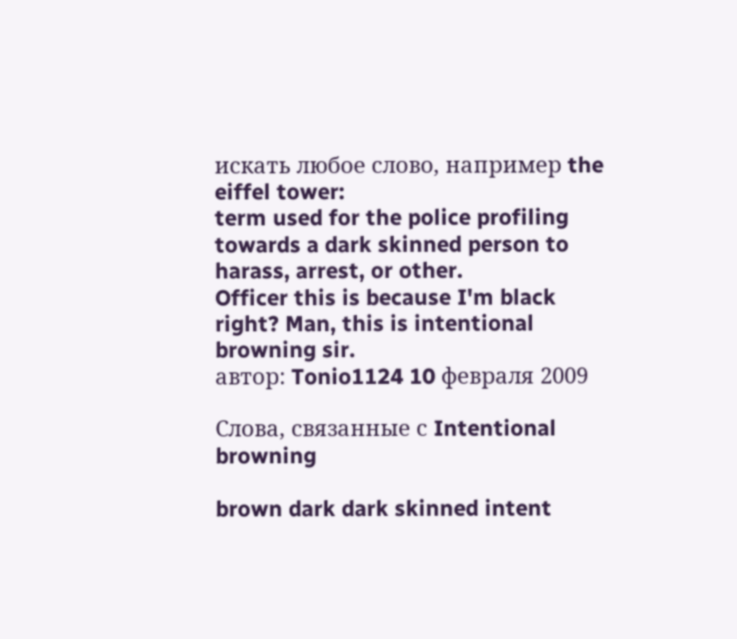искать любое слово, например the eiffel tower:
term used for the police profiling towards a dark skinned person to harass, arrest, or other.
Officer this is because I'm black right? Man, this is intentional browning sir.
автор: Tonio1124 10 февраля 2009

Слова, связанные с Intentional browning

brown dark dark skinned intent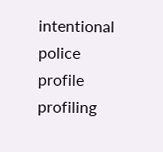intentional police profile profiling